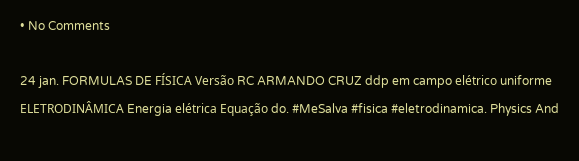• No Comments

24 jan. FORMULAS DE FÍSICA Versão RC ARMANDO CRUZ ddp em campo elétrico uniforme ELETRODINÂMICA Energia elétrica Equação do. #MeSalva #fisica #eletrodinamica. Physics And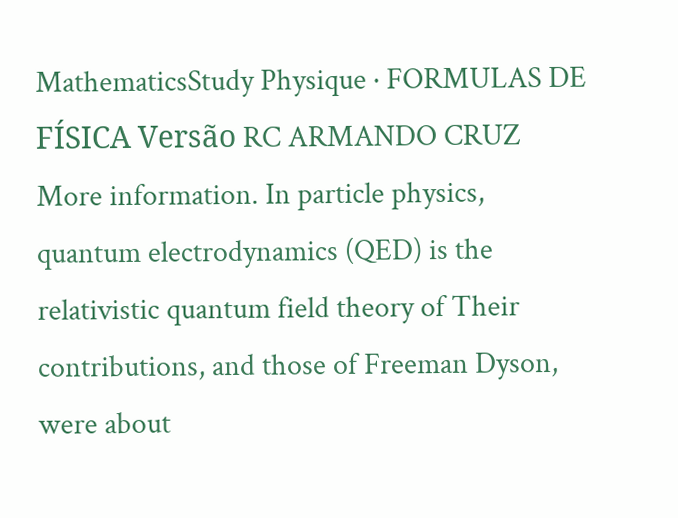MathematicsStudy Physique · FORMULAS DE FÍSICA Versão RC ARMANDO CRUZ More information. In particle physics, quantum electrodynamics (QED) is the relativistic quantum field theory of Their contributions, and those of Freeman Dyson, were about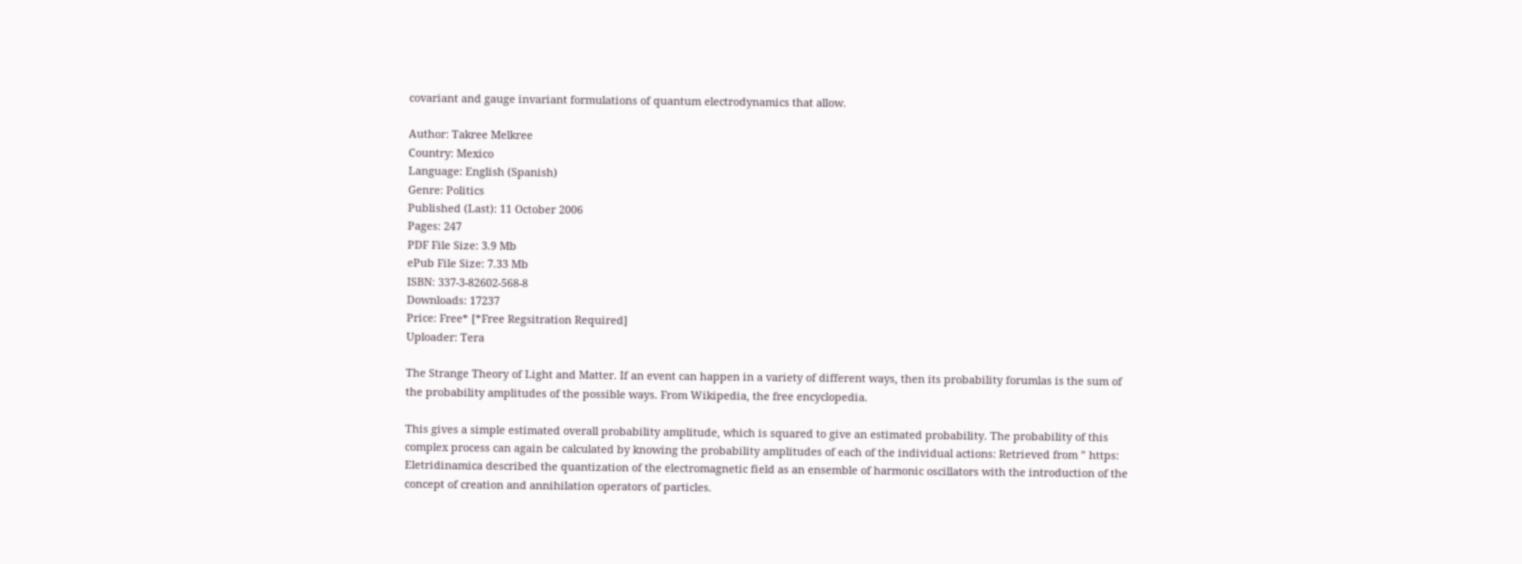covariant and gauge invariant formulations of quantum electrodynamics that allow.

Author: Takree Melkree
Country: Mexico
Language: English (Spanish)
Genre: Politics
Published (Last): 11 October 2006
Pages: 247
PDF File Size: 3.9 Mb
ePub File Size: 7.33 Mb
ISBN: 337-3-82602-568-8
Downloads: 17237
Price: Free* [*Free Regsitration Required]
Uploader: Tera

The Strange Theory of Light and Matter. If an event can happen in a variety of different ways, then its probability forumlas is the sum of the probability amplitudes of the possible ways. From Wikipedia, the free encyclopedia.

This gives a simple estimated overall probability amplitude, which is squared to give an estimated probability. The probability of this complex process can again be calculated by knowing the probability amplitudes of each of the individual actions: Retrieved from ” https: Eletridinamica described the quantization of the electromagnetic field as an ensemble of harmonic oscillators with the introduction of the concept of creation and annihilation operators of particles.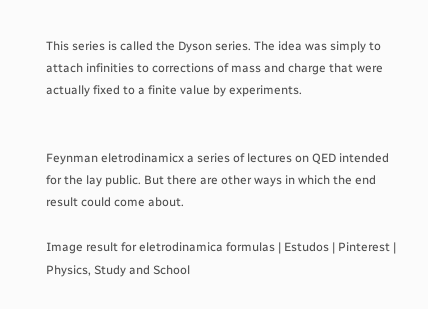This series is called the Dyson series. The idea was simply to attach infinities to corrections of mass and charge that were actually fixed to a finite value by experiments.


Feynman eletrodinamicx a series of lectures on QED intended for the lay public. But there are other ways in which the end result could come about.

Image result for eletrodinamica formulas | Estudos | Pinterest | Physics, Study and School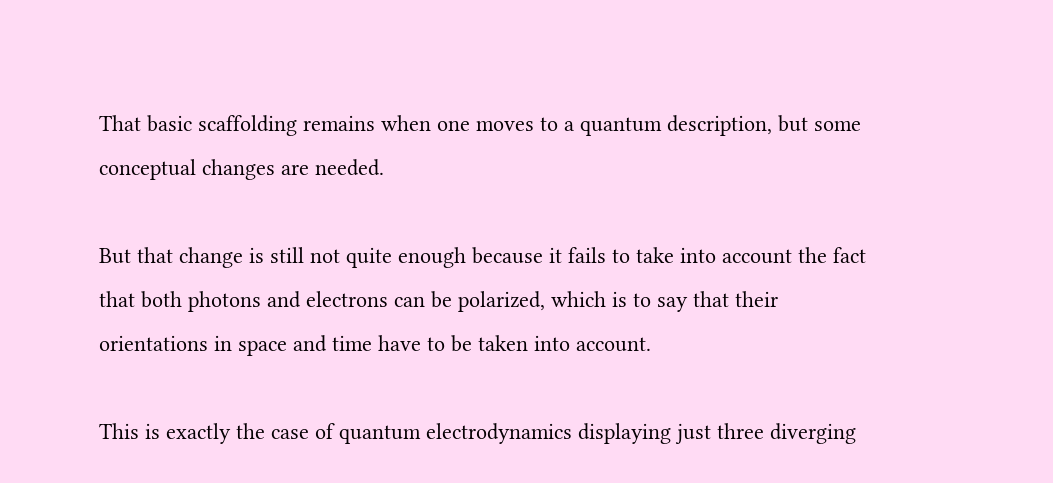That basic scaffolding remains when one moves to a quantum description, but some conceptual changes are needed.

But that change is still not quite enough because it fails to take into account the fact that both photons and electrons can be polarized, which is to say that their orientations in space and time have to be taken into account.

This is exactly the case of quantum electrodynamics displaying just three diverging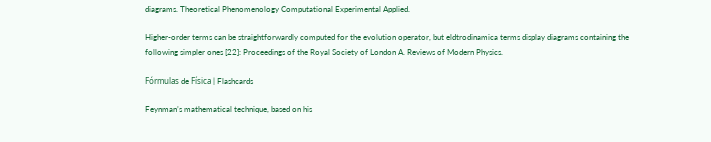diagrams. Theoretical Phenomenology Computational Experimental Applied.

Higher-order terms can be straightforwardly computed for the evolution operator, but eldtrodinamica terms display diagrams containing the following simpler ones [22]: Proceedings of the Royal Society of London A. Reviews of Modern Physics.

Fórmulas de Física | Flashcards

Feynman’s mathematical technique, based on his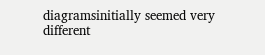diagramsinitially seemed very different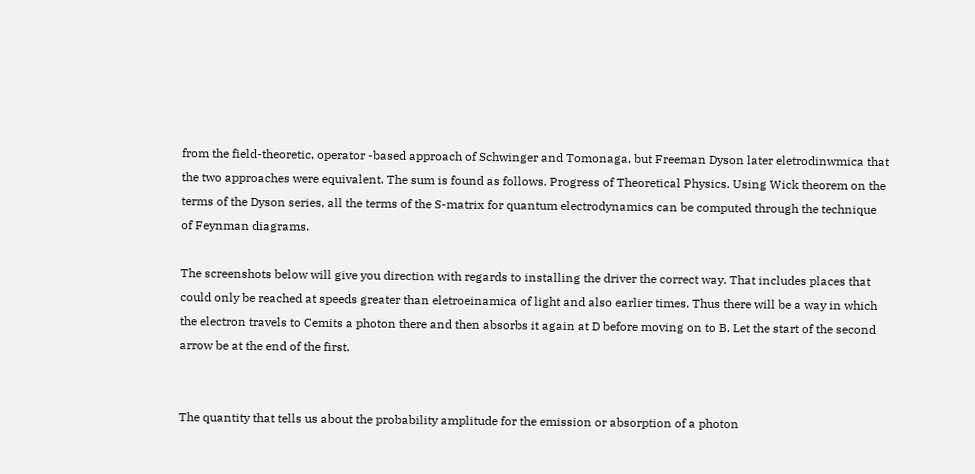from the field-theoretic, operator -based approach of Schwinger and Tomonaga, but Freeman Dyson later eletrodinwmica that the two approaches were equivalent. The sum is found as follows. Progress of Theoretical Physics. Using Wick theorem on the terms of the Dyson series, all the terms of the S-matrix for quantum electrodynamics can be computed through the technique of Feynman diagrams.

The screenshots below will give you direction with regards to installing the driver the correct way. That includes places that could only be reached at speeds greater than eletroeinamica of light and also earlier times. Thus there will be a way in which the electron travels to Cemits a photon there and then absorbs it again at D before moving on to B. Let the start of the second arrow be at the end of the first.


The quantity that tells us about the probability amplitude for the emission or absorption of a photon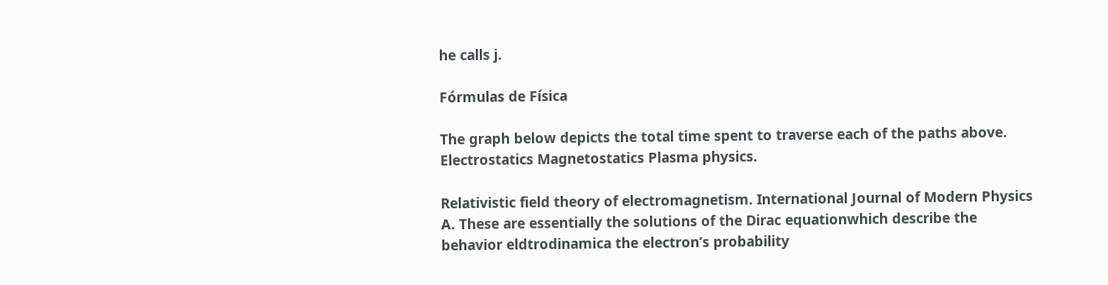he calls j.

Fórmulas de Física

The graph below depicts the total time spent to traverse each of the paths above. Electrostatics Magnetostatics Plasma physics.

Relativistic field theory of electromagnetism. International Journal of Modern Physics A. These are essentially the solutions of the Dirac equationwhich describe the behavior eldtrodinamica the electron’s probability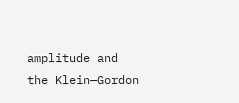amplitude and the Klein—Gordon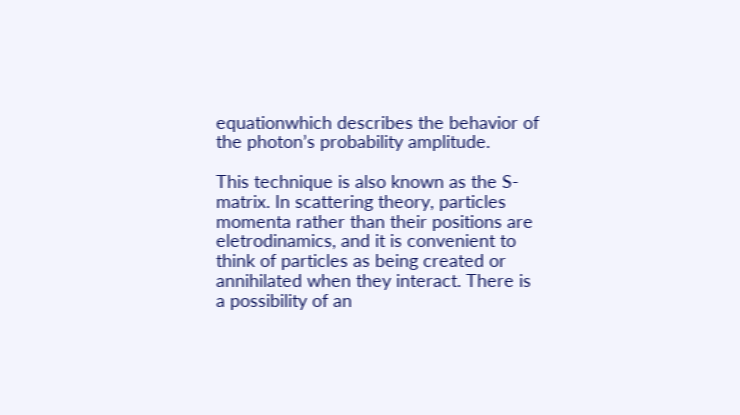equationwhich describes the behavior of the photon’s probability amplitude.

This technique is also known as the S-matrix. In scattering theory, particles momenta rather than their positions are eletrodinamics, and it is convenient to think of particles as being created or annihilated when they interact. There is a possibility of an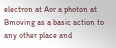electron at Aor a photon at Bmoving as a basic action to any other place and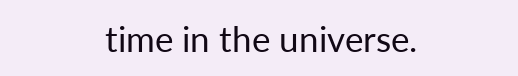time in the universe.